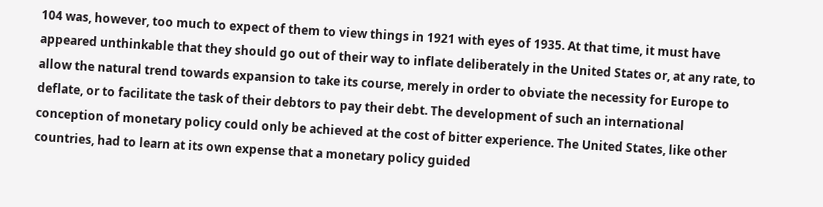104 was, however, too much to expect of them to view things in 1921 with eyes of 1935. At that time, it must have appeared unthinkable that they should go out of their way to inflate deliberately in the United States or, at any rate, to allow the natural trend towards expansion to take its course, merely in order to obviate the necessity for Europe to deflate, or to facilitate the task of their debtors to pay their debt. The development of such an international conception of monetary policy could only be achieved at the cost of bitter experience. The United States, like other countries, had to learn at its own expense that a monetary policy guided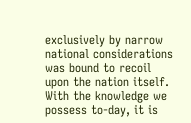exclusively by narrow national considerations was bound to recoil upon the nation itself. With the knowledge we possess to-day, it is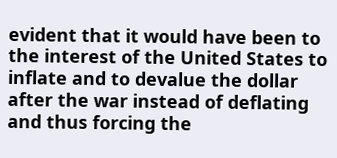evident that it would have been to the interest of the United States to inflate and to devalue the dollar after the war instead of deflating and thus forcing the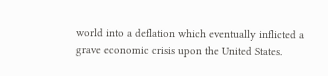world into a deflation which eventually inflicted a grave economic crisis upon the United States.